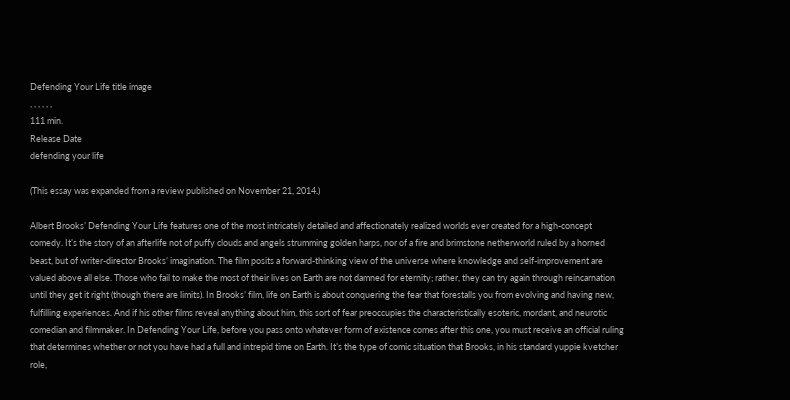Defending Your Life title image
, , , , , ,
111 min.
Release Date
defending your life

(This essay was expanded from a review published on November 21, 2014.)

Albert Brooks’ Defending Your Life features one of the most intricately detailed and affectionately realized worlds ever created for a high-concept comedy. It’s the story of an afterlife not of puffy clouds and angels strumming golden harps, nor of a fire and brimstone netherworld ruled by a horned beast, but of writer-director Brooks’ imagination. The film posits a forward-thinking view of the universe where knowledge and self-improvement are valued above all else. Those who fail to make the most of their lives on Earth are not damned for eternity; rather, they can try again through reincarnation until they get it right (though there are limits). In Brooks’ film, life on Earth is about conquering the fear that forestalls you from evolving and having new, fulfilling experiences. And if his other films reveal anything about him, this sort of fear preoccupies the characteristically esoteric, mordant, and neurotic comedian and filmmaker. In Defending Your Life, before you pass onto whatever form of existence comes after this one, you must receive an official ruling that determines whether or not you have had a full and intrepid time on Earth. It’s the type of comic situation that Brooks, in his standard yuppie kvetcher role,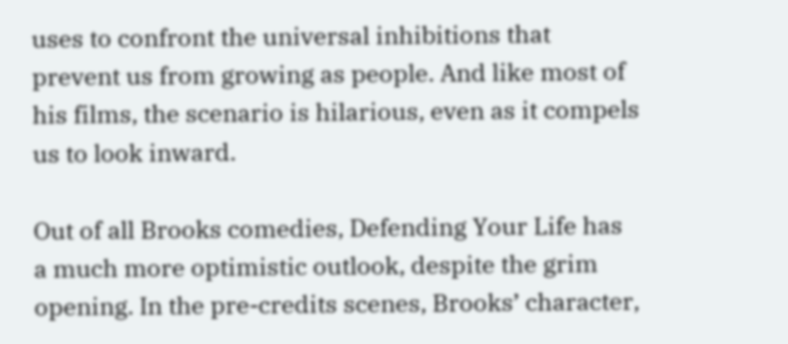uses to confront the universal inhibitions that prevent us from growing as people. And like most of his films, the scenario is hilarious, even as it compels us to look inward.

Out of all Brooks comedies, Defending Your Life has a much more optimistic outlook, despite the grim opening. In the pre-credits scenes, Brooks’ character,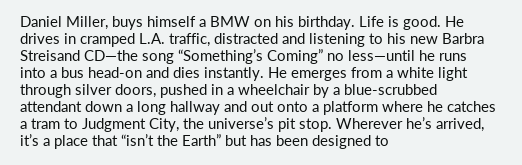Daniel Miller, buys himself a BMW on his birthday. Life is good. He drives in cramped L.A. traffic, distracted and listening to his new Barbra Streisand CD—the song “Something’s Coming” no less—until he runs into a bus head-on and dies instantly. He emerges from a white light through silver doors, pushed in a wheelchair by a blue-scrubbed attendant down a long hallway and out onto a platform where he catches a tram to Judgment City, the universe’s pit stop. Wherever he’s arrived, it’s a place that “isn’t the Earth” but has been designed to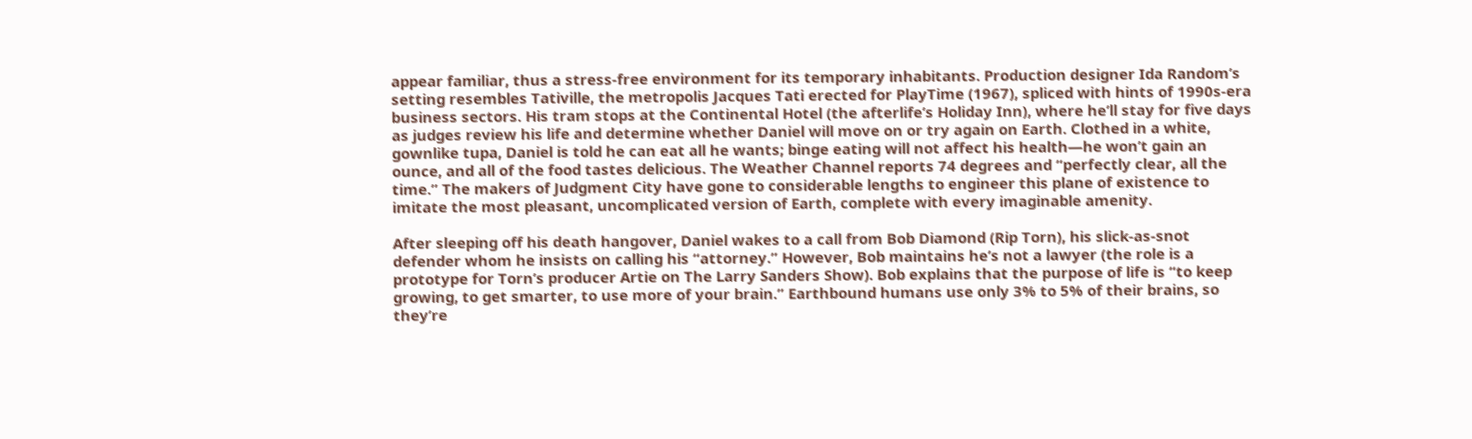appear familiar, thus a stress-free environment for its temporary inhabitants. Production designer Ida Random’s setting resembles Tativille, the metropolis Jacques Tati erected for PlayTime (1967), spliced with hints of 1990s-era business sectors. His tram stops at the Continental Hotel (the afterlife’s Holiday Inn), where he’ll stay for five days as judges review his life and determine whether Daniel will move on or try again on Earth. Clothed in a white, gownlike tupa, Daniel is told he can eat all he wants; binge eating will not affect his health—he won’t gain an ounce, and all of the food tastes delicious. The Weather Channel reports 74 degrees and “perfectly clear, all the time.” The makers of Judgment City have gone to considerable lengths to engineer this plane of existence to imitate the most pleasant, uncomplicated version of Earth, complete with every imaginable amenity.

After sleeping off his death hangover, Daniel wakes to a call from Bob Diamond (Rip Torn), his slick-as-snot defender whom he insists on calling his “attorney.” However, Bob maintains he’s not a lawyer (the role is a prototype for Torn’s producer Artie on The Larry Sanders Show). Bob explains that the purpose of life is “to keep growing, to get smarter, to use more of your brain.” Earthbound humans use only 3% to 5% of their brains, so they’re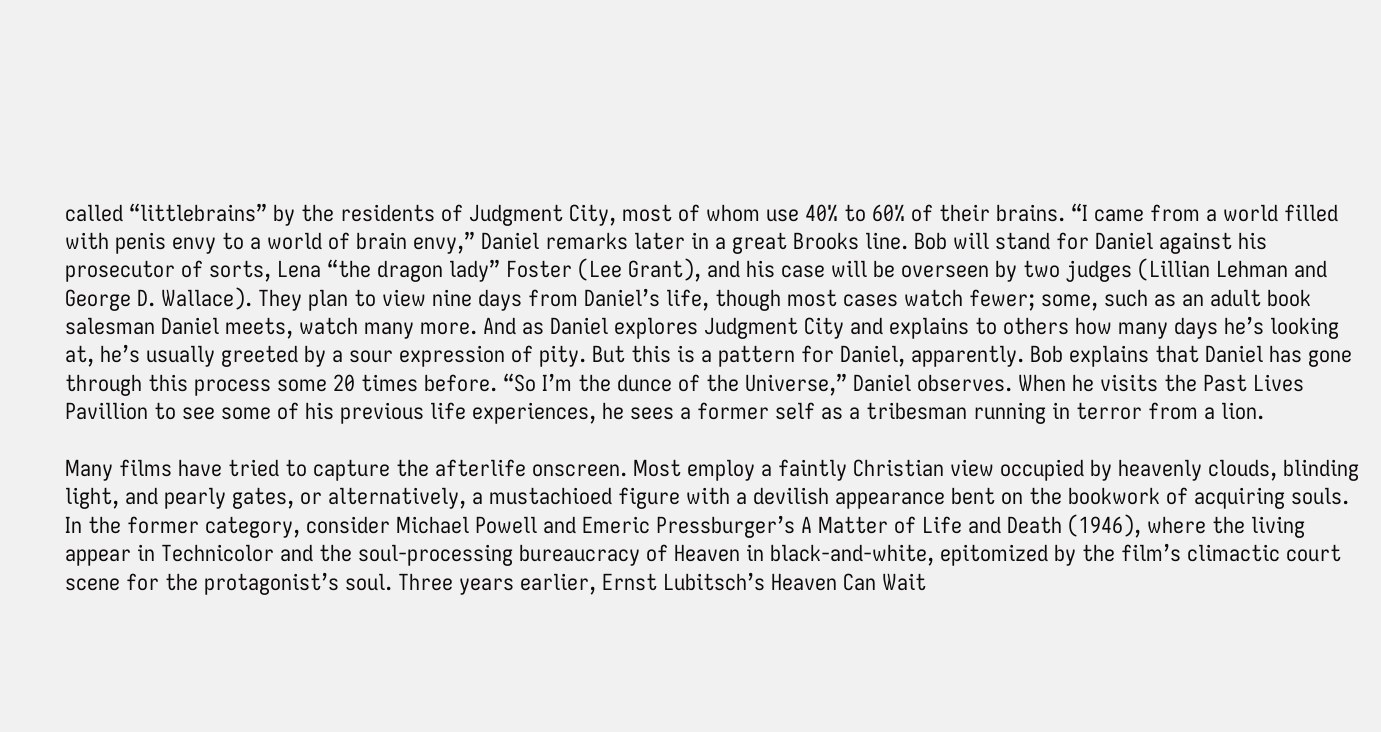called “littlebrains” by the residents of Judgment City, most of whom use 40% to 60% of their brains. “I came from a world filled with penis envy to a world of brain envy,” Daniel remarks later in a great Brooks line. Bob will stand for Daniel against his prosecutor of sorts, Lena “the dragon lady” Foster (Lee Grant), and his case will be overseen by two judges (Lillian Lehman and George D. Wallace). They plan to view nine days from Daniel’s life, though most cases watch fewer; some, such as an adult book salesman Daniel meets, watch many more. And as Daniel explores Judgment City and explains to others how many days he’s looking at, he’s usually greeted by a sour expression of pity. But this is a pattern for Daniel, apparently. Bob explains that Daniel has gone through this process some 20 times before. “So I’m the dunce of the Universe,” Daniel observes. When he visits the Past Lives Pavillion to see some of his previous life experiences, he sees a former self as a tribesman running in terror from a lion.

Many films have tried to capture the afterlife onscreen. Most employ a faintly Christian view occupied by heavenly clouds, blinding light, and pearly gates, or alternatively, a mustachioed figure with a devilish appearance bent on the bookwork of acquiring souls. In the former category, consider Michael Powell and Emeric Pressburger’s A Matter of Life and Death (1946), where the living appear in Technicolor and the soul-processing bureaucracy of Heaven in black-and-white, epitomized by the film’s climactic court scene for the protagonist’s soul. Three years earlier, Ernst Lubitsch’s Heaven Can Wait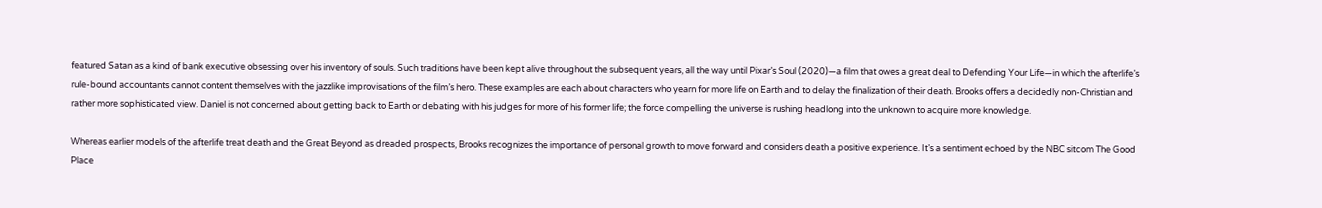featured Satan as a kind of bank executive obsessing over his inventory of souls. Such traditions have been kept alive throughout the subsequent years, all the way until Pixar’s Soul (2020)—a film that owes a great deal to Defending Your Life—in which the afterlife’s rule-bound accountants cannot content themselves with the jazzlike improvisations of the film’s hero. These examples are each about characters who yearn for more life on Earth and to delay the finalization of their death. Brooks offers a decidedly non-Christian and rather more sophisticated view. Daniel is not concerned about getting back to Earth or debating with his judges for more of his former life; the force compelling the universe is rushing headlong into the unknown to acquire more knowledge.

Whereas earlier models of the afterlife treat death and the Great Beyond as dreaded prospects, Brooks recognizes the importance of personal growth to move forward and considers death a positive experience. It’s a sentiment echoed by the NBC sitcom The Good Place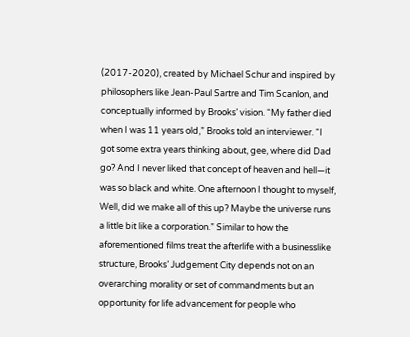(2017-2020), created by Michael Schur and inspired by philosophers like Jean-Paul Sartre and Tim Scanlon, and conceptually informed by Brooks’ vision. “My father died when I was 11 years old,” Brooks told an interviewer. “I got some extra years thinking about, gee, where did Dad go? And I never liked that concept of heaven and hell—it was so black and white. One afternoon I thought to myself, Well, did we make all of this up? Maybe the universe runs a little bit like a corporation.” Similar to how the aforementioned films treat the afterlife with a businesslike structure, Brooks’ Judgement City depends not on an overarching morality or set of commandments but an opportunity for life advancement for people who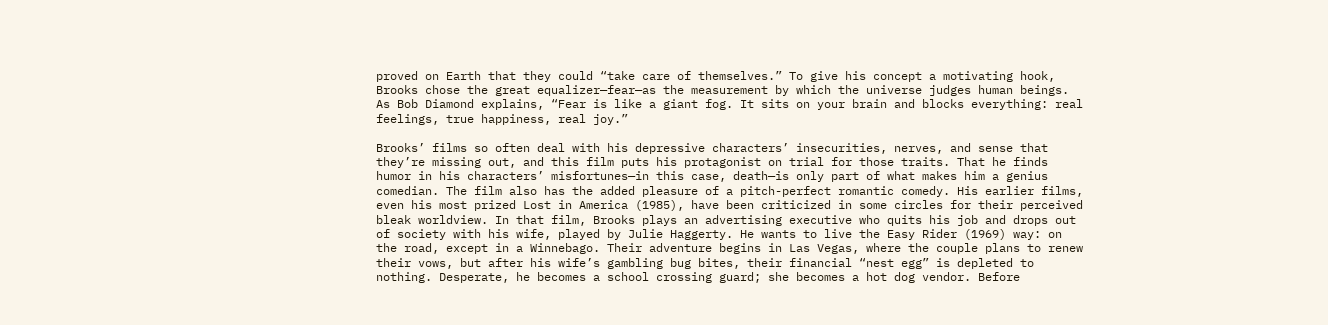proved on Earth that they could “take care of themselves.” To give his concept a motivating hook, Brooks chose the great equalizer—fear—as the measurement by which the universe judges human beings. As Bob Diamond explains, “Fear is like a giant fog. It sits on your brain and blocks everything: real feelings, true happiness, real joy.”

Brooks’ films so often deal with his depressive characters’ insecurities, nerves, and sense that they’re missing out, and this film puts his protagonist on trial for those traits. That he finds humor in his characters’ misfortunes—in this case, death—is only part of what makes him a genius comedian. The film also has the added pleasure of a pitch-perfect romantic comedy. His earlier films, even his most prized Lost in America (1985), have been criticized in some circles for their perceived bleak worldview. In that film, Brooks plays an advertising executive who quits his job and drops out of society with his wife, played by Julie Haggerty. He wants to live the Easy Rider (1969) way: on the road, except in a Winnebago. Their adventure begins in Las Vegas, where the couple plans to renew their vows, but after his wife’s gambling bug bites, their financial “nest egg” is depleted to nothing. Desperate, he becomes a school crossing guard; she becomes a hot dog vendor. Before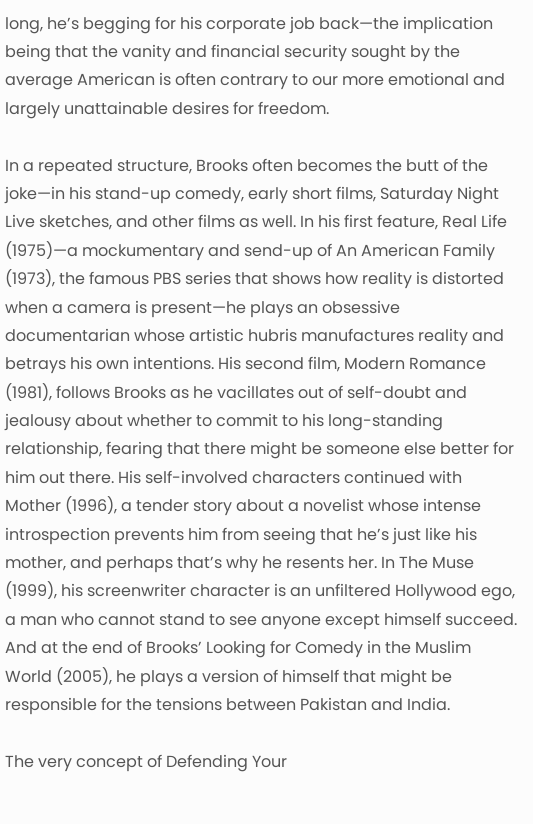long, he’s begging for his corporate job back—the implication being that the vanity and financial security sought by the average American is often contrary to our more emotional and largely unattainable desires for freedom.

In a repeated structure, Brooks often becomes the butt of the joke—in his stand-up comedy, early short films, Saturday Night Live sketches, and other films as well. In his first feature, Real Life (1975)—a mockumentary and send-up of An American Family (1973), the famous PBS series that shows how reality is distorted when a camera is present—he plays an obsessive documentarian whose artistic hubris manufactures reality and betrays his own intentions. His second film, Modern Romance (1981), follows Brooks as he vacillates out of self-doubt and jealousy about whether to commit to his long-standing relationship, fearing that there might be someone else better for him out there. His self-involved characters continued with Mother (1996), a tender story about a novelist whose intense introspection prevents him from seeing that he’s just like his mother, and perhaps that’s why he resents her. In The Muse (1999), his screenwriter character is an unfiltered Hollywood ego, a man who cannot stand to see anyone except himself succeed. And at the end of Brooks’ Looking for Comedy in the Muslim World (2005), he plays a version of himself that might be responsible for the tensions between Pakistan and India.

The very concept of Defending Your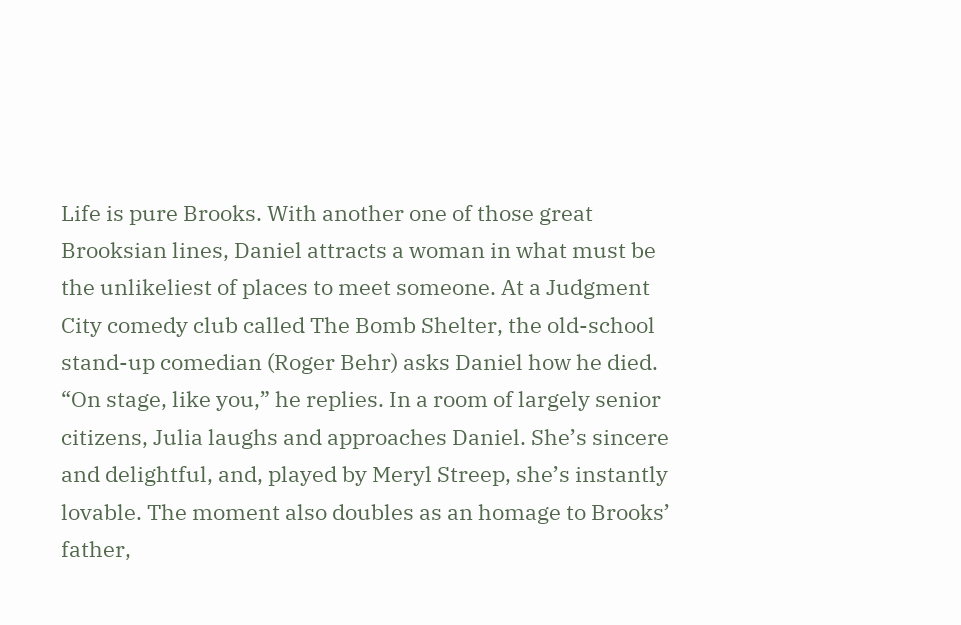Life is pure Brooks. With another one of those great Brooksian lines, Daniel attracts a woman in what must be the unlikeliest of places to meet someone. At a Judgment City comedy club called The Bomb Shelter, the old-school stand-up comedian (Roger Behr) asks Daniel how he died. “On stage, like you,” he replies. In a room of largely senior citizens, Julia laughs and approaches Daniel. She’s sincere and delightful, and, played by Meryl Streep, she’s instantly lovable. The moment also doubles as an homage to Brooks’ father,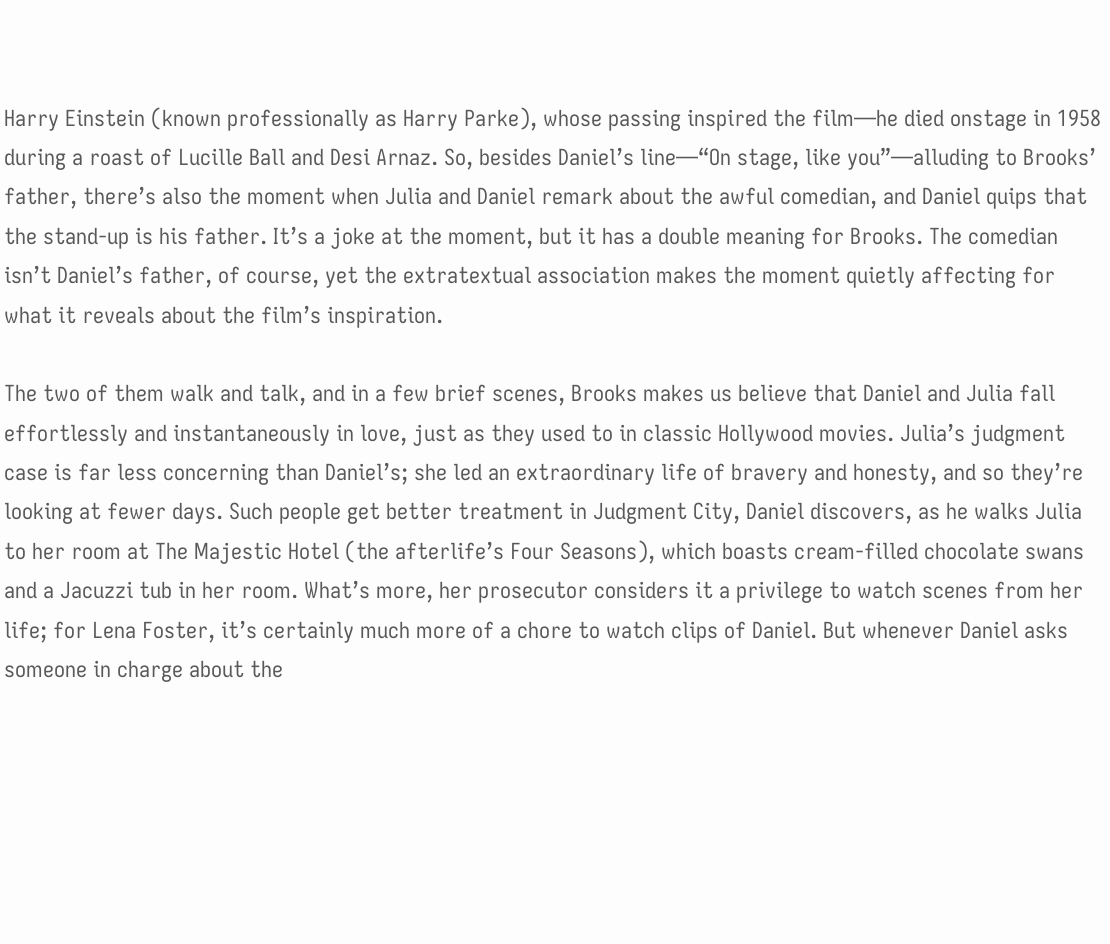Harry Einstein (known professionally as Harry Parke), whose passing inspired the film—he died onstage in 1958 during a roast of Lucille Ball and Desi Arnaz. So, besides Daniel’s line—“On stage, like you”—alluding to Brooks’ father, there’s also the moment when Julia and Daniel remark about the awful comedian, and Daniel quips that the stand-up is his father. It’s a joke at the moment, but it has a double meaning for Brooks. The comedian isn’t Daniel’s father, of course, yet the extratextual association makes the moment quietly affecting for what it reveals about the film’s inspiration.

The two of them walk and talk, and in a few brief scenes, Brooks makes us believe that Daniel and Julia fall effortlessly and instantaneously in love, just as they used to in classic Hollywood movies. Julia’s judgment case is far less concerning than Daniel’s; she led an extraordinary life of bravery and honesty, and so they’re looking at fewer days. Such people get better treatment in Judgment City, Daniel discovers, as he walks Julia to her room at The Majestic Hotel (the afterlife’s Four Seasons), which boasts cream-filled chocolate swans and a Jacuzzi tub in her room. What’s more, her prosecutor considers it a privilege to watch scenes from her life; for Lena Foster, it’s certainly much more of a chore to watch clips of Daniel. But whenever Daniel asks someone in charge about the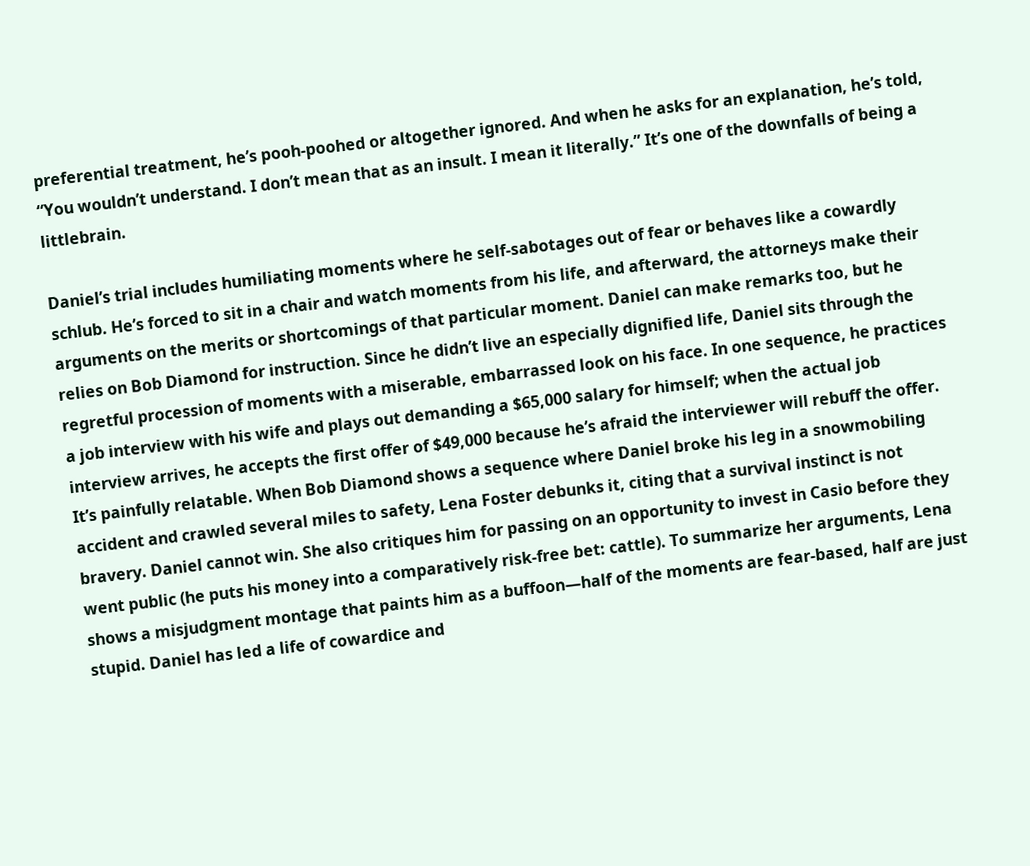preferential treatment, he’s pooh-poohed or altogether ignored. And when he asks for an explanation, he’s told, “You wouldn’t understand. I don’t mean that as an insult. I mean it literally.” It’s one of the downfalls of being a littlebrain.

Daniel’s trial includes humiliating moments where he self-sabotages out of fear or behaves like a cowardly schlub. He’s forced to sit in a chair and watch moments from his life, and afterward, the attorneys make their arguments on the merits or shortcomings of that particular moment. Daniel can make remarks too, but he relies on Bob Diamond for instruction. Since he didn’t live an especially dignified life, Daniel sits through the regretful procession of moments with a miserable, embarrassed look on his face. In one sequence, he practices a job interview with his wife and plays out demanding a $65,000 salary for himself; when the actual job interview arrives, he accepts the first offer of $49,000 because he’s afraid the interviewer will rebuff the offer. It’s painfully relatable. When Bob Diamond shows a sequence where Daniel broke his leg in a snowmobiling accident and crawled several miles to safety, Lena Foster debunks it, citing that a survival instinct is not bravery. Daniel cannot win. She also critiques him for passing on an opportunity to invest in Casio before they went public (he puts his money into a comparatively risk-free bet: cattle). To summarize her arguments, Lena shows a misjudgment montage that paints him as a buffoon—half of the moments are fear-based, half are just stupid. Daniel has led a life of cowardice and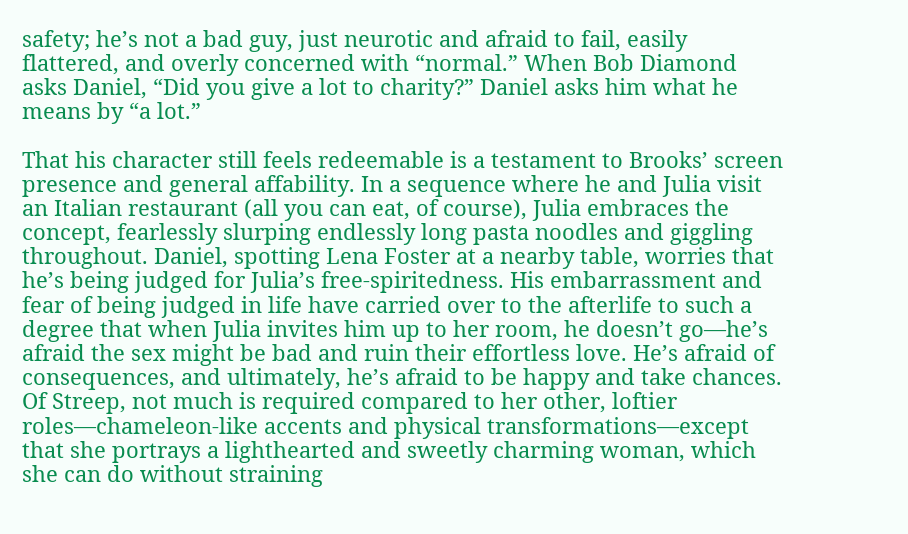safety; he’s not a bad guy, just neurotic and afraid to fail, easily flattered, and overly concerned with “normal.” When Bob Diamond asks Daniel, “Did you give a lot to charity?” Daniel asks him what he means by “a lot.”

That his character still feels redeemable is a testament to Brooks’ screen presence and general affability. In a sequence where he and Julia visit an Italian restaurant (all you can eat, of course), Julia embraces the concept, fearlessly slurping endlessly long pasta noodles and giggling throughout. Daniel, spotting Lena Foster at a nearby table, worries that he’s being judged for Julia’s free-spiritedness. His embarrassment and fear of being judged in life have carried over to the afterlife to such a degree that when Julia invites him up to her room, he doesn’t go—he’s afraid the sex might be bad and ruin their effortless love. He’s afraid of consequences, and ultimately, he’s afraid to be happy and take chances. Of Streep, not much is required compared to her other, loftier roles—chameleon-like accents and physical transformations—except that she portrays a lighthearted and sweetly charming woman, which she can do without straining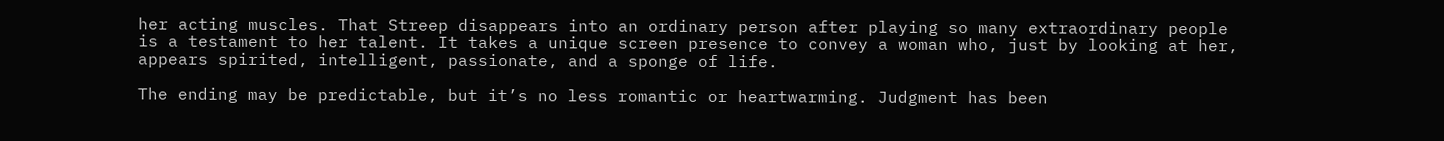her acting muscles. That Streep disappears into an ordinary person after playing so many extraordinary people is a testament to her talent. It takes a unique screen presence to convey a woman who, just by looking at her, appears spirited, intelligent, passionate, and a sponge of life.

The ending may be predictable, but it’s no less romantic or heartwarming. Judgment has been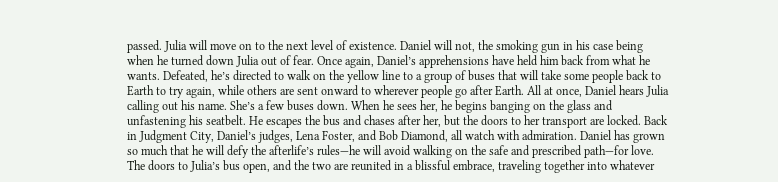passed. Julia will move on to the next level of existence. Daniel will not, the smoking gun in his case being when he turned down Julia out of fear. Once again, Daniel’s apprehensions have held him back from what he wants. Defeated, he’s directed to walk on the yellow line to a group of buses that will take some people back to Earth to try again, while others are sent onward to wherever people go after Earth. All at once, Daniel hears Julia calling out his name. She’s a few buses down. When he sees her, he begins banging on the glass and unfastening his seatbelt. He escapes the bus and chases after her, but the doors to her transport are locked. Back in Judgment City, Daniel’s judges, Lena Foster, and Bob Diamond, all watch with admiration. Daniel has grown so much that he will defy the afterlife’s rules—he will avoid walking on the safe and prescribed path—for love. The doors to Julia’s bus open, and the two are reunited in a blissful embrace, traveling together into whatever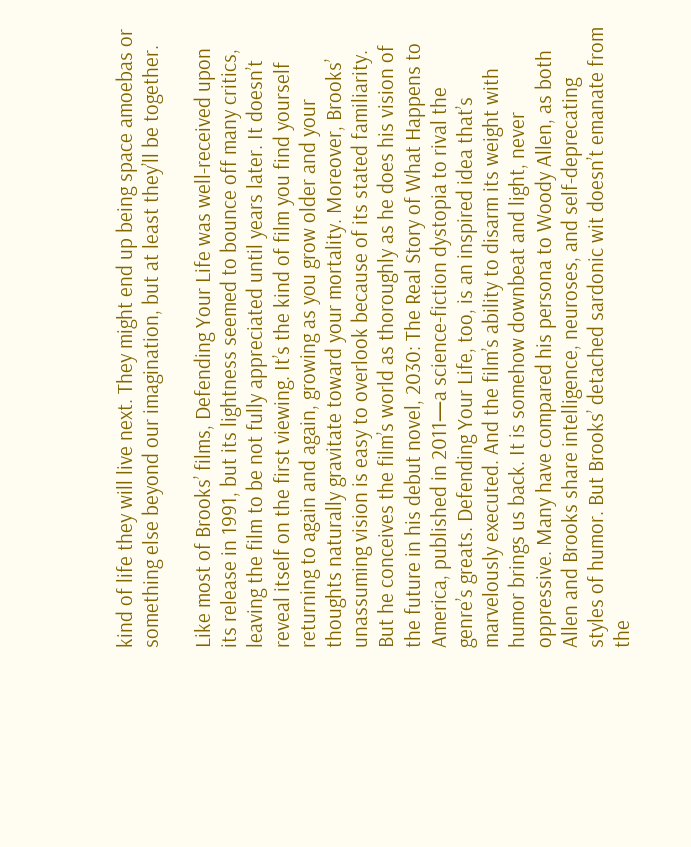kind of life they will live next. They might end up being space amoebas or something else beyond our imagination, but at least they’ll be together.

Like most of Brooks’ films, Defending Your Life was well-received upon its release in 1991, but its lightness seemed to bounce off many critics, leaving the film to be not fully appreciated until years later. It doesn’t reveal itself on the first viewing. It’s the kind of film you find yourself returning to again and again, growing as you grow older and your thoughts naturally gravitate toward your mortality. Moreover, Brooks’ unassuming vision is easy to overlook because of its stated familiarity. But he conceives the film’s world as thoroughly as he does his vision of the future in his debut novel, 2030: The Real Story of What Happens to America, published in 2011—a science-fiction dystopia to rival the genre’s greats. Defending Your Life, too, is an inspired idea that’s marvelously executed. And the film’s ability to disarm its weight with humor brings us back. It is somehow downbeat and light, never oppressive. Many have compared his persona to Woody Allen, as both Allen and Brooks share intelligence, neuroses, and self-deprecating styles of humor. But Brooks’ detached sardonic wit doesn’t emanate from the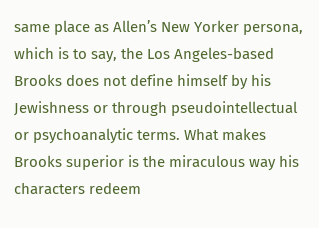same place as Allen’s New Yorker persona, which is to say, the Los Angeles-based Brooks does not define himself by his Jewishness or through pseudointellectual or psychoanalytic terms. What makes Brooks superior is the miraculous way his characters redeem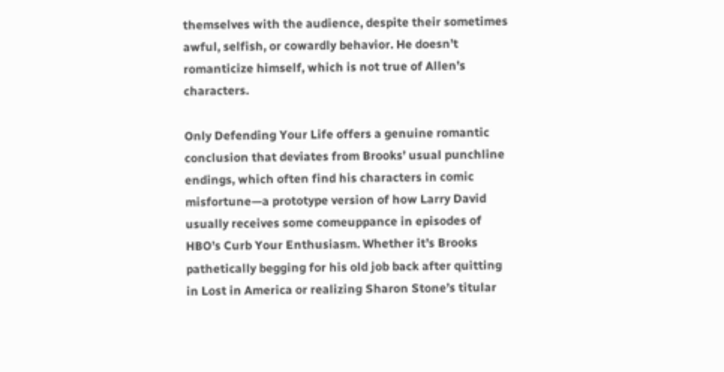themselves with the audience, despite their sometimes awful, selfish, or cowardly behavior. He doesn’t romanticize himself, which is not true of Allen’s characters.

Only Defending Your Life offers a genuine romantic conclusion that deviates from Brooks’ usual punchline endings, which often find his characters in comic misfortune—a prototype version of how Larry David usually receives some comeuppance in episodes of HBO’s Curb Your Enthusiasm. Whether it’s Brooks pathetically begging for his old job back after quitting in Lost in America or realizing Sharon Stone’s titular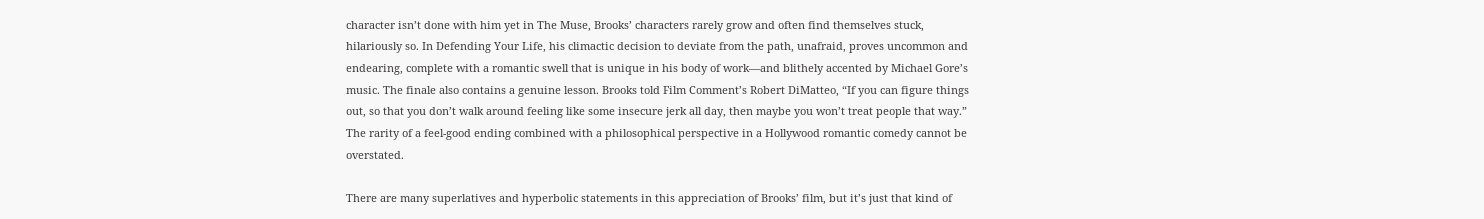character isn’t done with him yet in The Muse, Brooks’ characters rarely grow and often find themselves stuck, hilariously so. In Defending Your Life, his climactic decision to deviate from the path, unafraid, proves uncommon and endearing, complete with a romantic swell that is unique in his body of work—and blithely accented by Michael Gore’s music. The finale also contains a genuine lesson. Brooks told Film Comment’s Robert DiMatteo, “If you can figure things out, so that you don’t walk around feeling like some insecure jerk all day, then maybe you won’t treat people that way.” The rarity of a feel-good ending combined with a philosophical perspective in a Hollywood romantic comedy cannot be overstated.

There are many superlatives and hyperbolic statements in this appreciation of Brooks’ film, but it’s just that kind of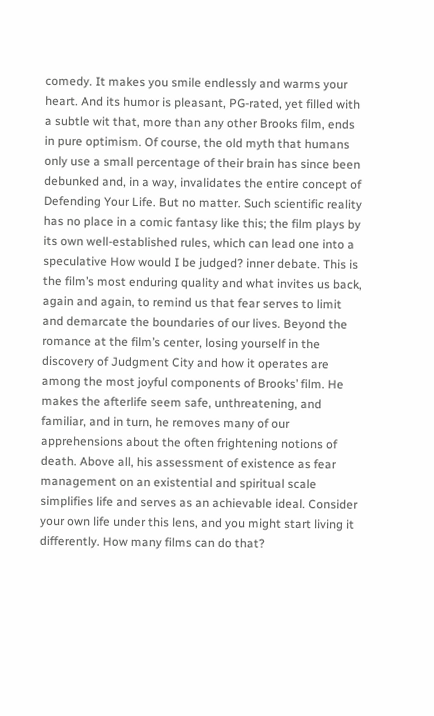comedy. It makes you smile endlessly and warms your heart. And its humor is pleasant, PG-rated, yet filled with a subtle wit that, more than any other Brooks film, ends in pure optimism. Of course, the old myth that humans only use a small percentage of their brain has since been debunked and, in a way, invalidates the entire concept of Defending Your Life. But no matter. Such scientific reality has no place in a comic fantasy like this; the film plays by its own well-established rules, which can lead one into a speculative How would I be judged? inner debate. This is the film’s most enduring quality and what invites us back, again and again, to remind us that fear serves to limit and demarcate the boundaries of our lives. Beyond the romance at the film’s center, losing yourself in the discovery of Judgment City and how it operates are among the most joyful components of Brooks’ film. He makes the afterlife seem safe, unthreatening, and familiar, and in turn, he removes many of our apprehensions about the often frightening notions of death. Above all, his assessment of existence as fear management on an existential and spiritual scale simplifies life and serves as an achievable ideal. Consider your own life under this lens, and you might start living it differently. How many films can do that?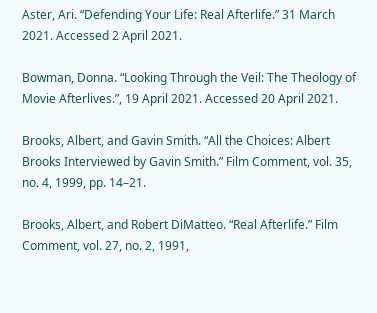Aster, Ari. “Defending Your Life: Real Afterlife.” 31 March 2021. Accessed 2 April 2021.

Bowman, Donna. “Looking Through the Veil: The Theology of Movie Afterlives.”, 19 April 2021. Accessed 20 April 2021.

Brooks, Albert, and Gavin Smith. “All the Choices: Albert Brooks Interviewed by Gavin Smith.” Film Comment, vol. 35, no. 4, 1999, pp. 14–21.

Brooks, Albert, and Robert DiMatteo. “Real Afterlife.” Film Comment, vol. 27, no. 2, 1991,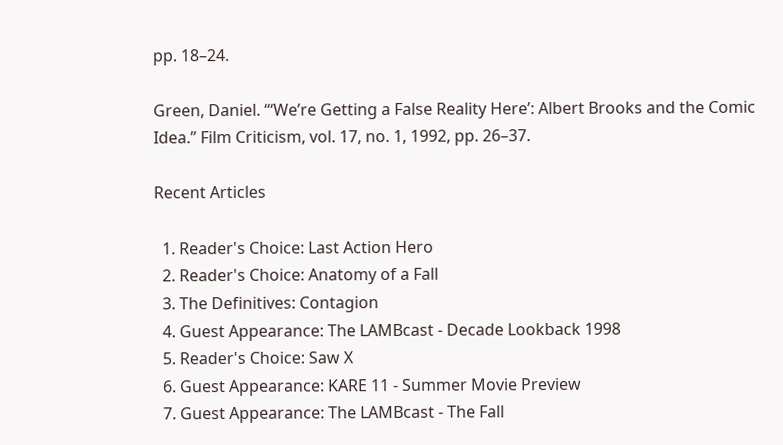pp. 18–24.

Green, Daniel. “‘We’re Getting a False Reality Here’: Albert Brooks and the Comic Idea.” Film Criticism, vol. 17, no. 1, 1992, pp. 26–37.

Recent Articles

  1. Reader's Choice: Last Action Hero
  2. Reader's Choice: Anatomy of a Fall
  3. The Definitives: Contagion
  4. Guest Appearance: The LAMBcast - Decade Lookback 1998
  5. Reader's Choice: Saw X
  6. Guest Appearance: KARE 11 - Summer Movie Preview
  7. Guest Appearance: The LAMBcast - The Fall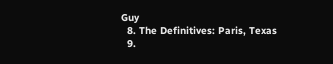Guy
  8. The Definitives: Paris, Texas
  9.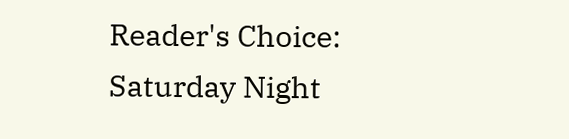Reader's Choice: Saturday Night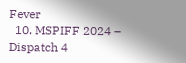Fever
  10. MSPIFF 2024 – Dispatch 4